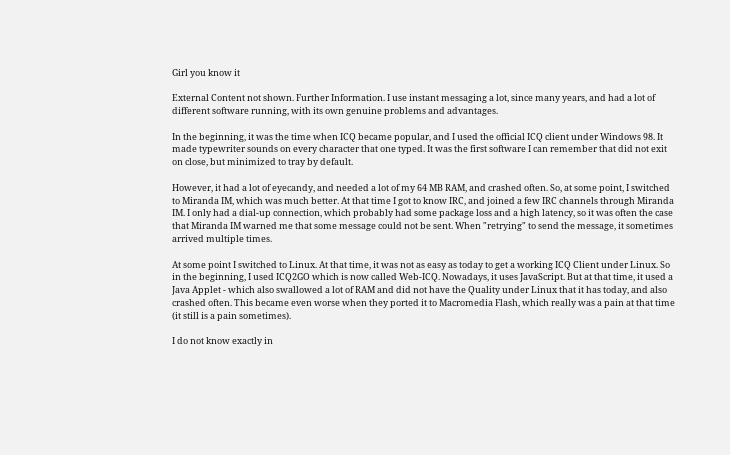Girl you know it

External Content not shown. Further Information. I use instant messaging a lot, since many years, and had a lot of different software running, with its own genuine problems and advantages.

In the beginning, it was the time when ICQ became popular, and I used the official ICQ client under Windows 98. It made typewriter sounds on every character that one typed. It was the first software I can remember that did not exit on close, but minimized to tray by default.

However, it had a lot of eyecandy, and needed a lot of my 64 MB RAM, and crashed often. So, at some point, I switched to Miranda IM, which was much better. At that time I got to know IRC, and joined a few IRC channels through Miranda IM. I only had a dial-up connection, which probably had some package loss and a high latency, so it was often the case that Miranda IM warned me that some message could not be sent. When "retrying" to send the message, it sometimes arrived multiple times.

At some point I switched to Linux. At that time, it was not as easy as today to get a working ICQ Client under Linux. So in the beginning, I used ICQ2GO which is now called Web-ICQ. Nowadays, it uses JavaScript. But at that time, it used a Java Applet - which also swallowed a lot of RAM and did not have the Quality under Linux that it has today, and also crashed often. This became even worse when they ported it to Macromedia Flash, which really was a pain at that time (it still is a pain sometimes).

I do not know exactly in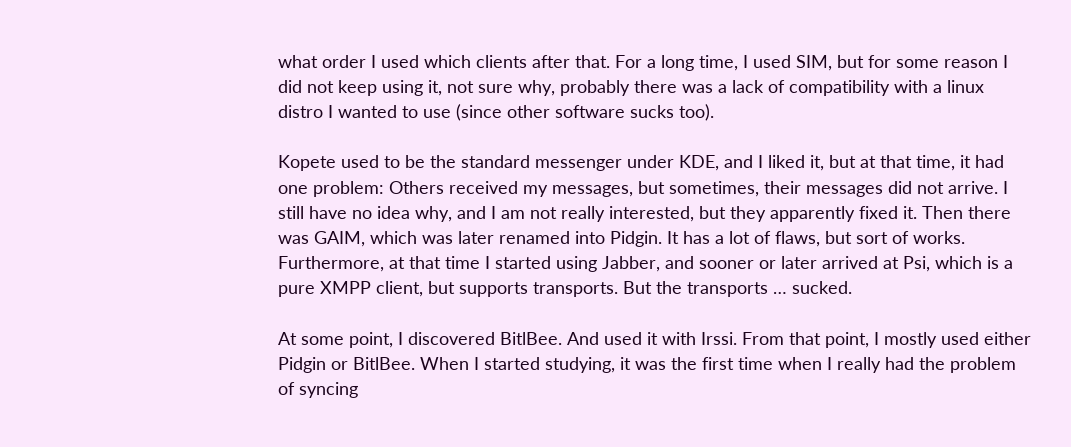what order I used which clients after that. For a long time, I used SIM, but for some reason I did not keep using it, not sure why, probably there was a lack of compatibility with a linux distro I wanted to use (since other software sucks too).

Kopete used to be the standard messenger under KDE, and I liked it, but at that time, it had one problem: Others received my messages, but sometimes, their messages did not arrive. I still have no idea why, and I am not really interested, but they apparently fixed it. Then there was GAIM, which was later renamed into Pidgin. It has a lot of flaws, but sort of works. Furthermore, at that time I started using Jabber, and sooner or later arrived at Psi, which is a pure XMPP client, but supports transports. But the transports … sucked.

At some point, I discovered BitlBee. And used it with Irssi. From that point, I mostly used either Pidgin or BitlBee. When I started studying, it was the first time when I really had the problem of syncing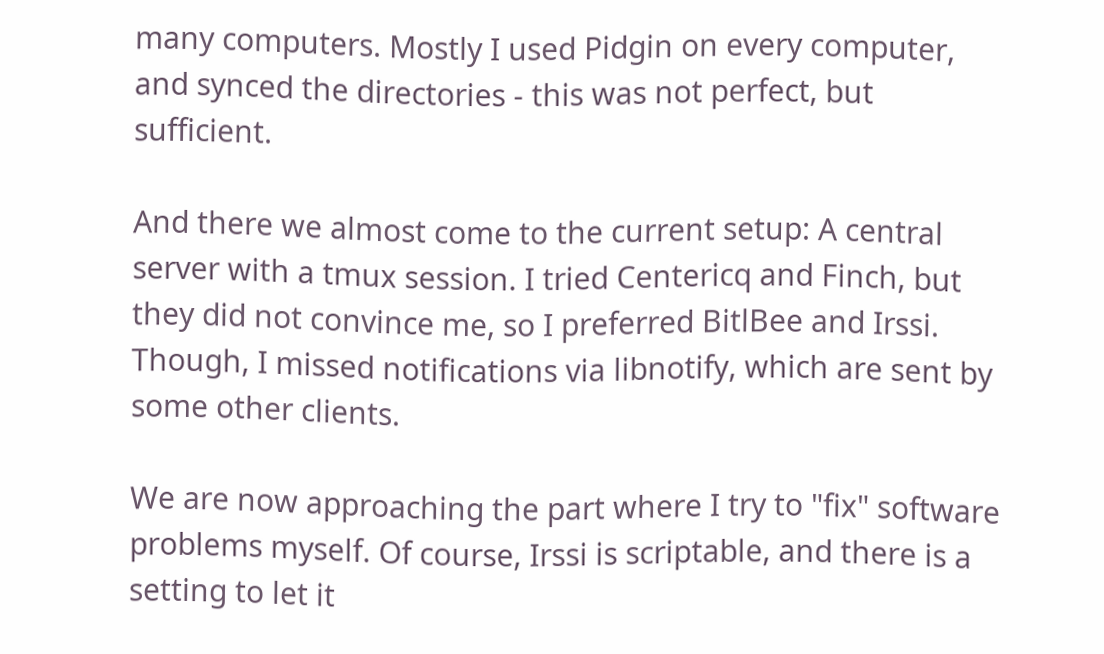many computers. Mostly I used Pidgin on every computer, and synced the directories - this was not perfect, but sufficient.

And there we almost come to the current setup: A central server with a tmux session. I tried Centericq and Finch, but they did not convince me, so I preferred BitlBee and Irssi. Though, I missed notifications via libnotify, which are sent by some other clients.

We are now approaching the part where I try to "fix" software problems myself. Of course, Irssi is scriptable, and there is a setting to let it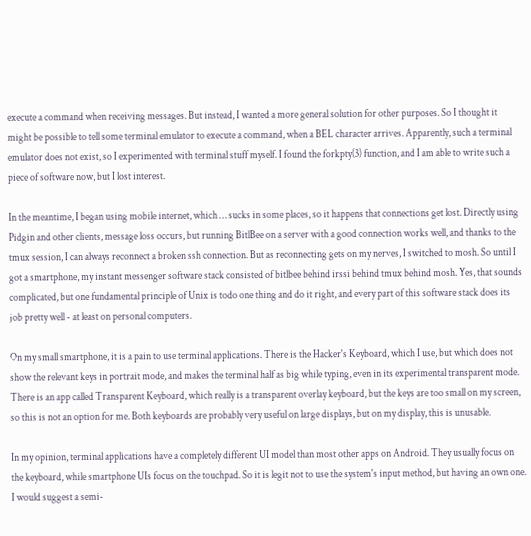execute a command when receiving messages. But instead, I wanted a more general solution for other purposes. So I thought it might be possible to tell some terminal emulator to execute a command, when a BEL character arrives. Apparently, such a terminal emulator does not exist, so I experimented with terminal stuff myself. I found the forkpty(3) function, and I am able to write such a piece of software now, but I lost interest.

In the meantime, I began using mobile internet, which … sucks in some places, so it happens that connections get lost. Directly using Pidgin and other clients, message loss occurs, but running BitlBee on a server with a good connection works well, and thanks to the tmux session, I can always reconnect a broken ssh connection. But as reconnecting gets on my nerves, I switched to mosh. So until I got a smartphone, my instant messenger software stack consisted of bitlbee behind irssi behind tmux behind mosh. Yes, that sounds complicated, but one fundamental principle of Unix is todo one thing and do it right, and every part of this software stack does its job pretty well - at least on personal computers.

On my small smartphone, it is a pain to use terminal applications. There is the Hacker's Keyboard, which I use, but which does not show the relevant keys in portrait mode, and makes the terminal half as big while typing, even in its experimental transparent mode. There is an app called Transparent Keyboard, which really is a transparent overlay keyboard, but the keys are too small on my screen, so this is not an option for me. Both keyboards are probably very useful on large displays, but on my display, this is unusable.

In my opinion, terminal applications have a completely different UI model than most other apps on Android. They usually focus on the keyboard, while smartphone UIs focus on the touchpad. So it is legit not to use the system's input method, but having an own one. I would suggest a semi-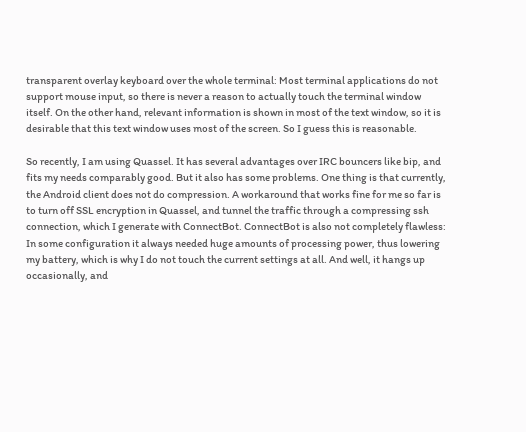transparent overlay keyboard over the whole terminal: Most terminal applications do not support mouse input, so there is never a reason to actually touch the terminal window itself. On the other hand, relevant information is shown in most of the text window, so it is desirable that this text window uses most of the screen. So I guess this is reasonable.

So recently, I am using Quassel. It has several advantages over IRC bouncers like bip, and fits my needs comparably good. But it also has some problems. One thing is that currently, the Android client does not do compression. A workaround that works fine for me so far is to turn off SSL encryption in Quassel, and tunnel the traffic through a compressing ssh connection, which I generate with ConnectBot. ConnectBot is also not completely flawless: In some configuration it always needed huge amounts of processing power, thus lowering my battery, which is why I do not touch the current settings at all. And well, it hangs up occasionally, and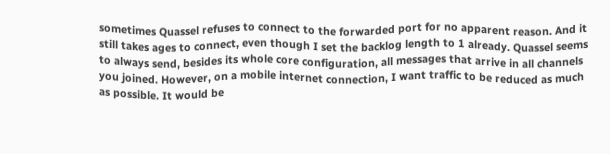sometimes Quassel refuses to connect to the forwarded port for no apparent reason. And it still takes ages to connect, even though I set the backlog length to 1 already. Quassel seems to always send, besides its whole core configuration, all messages that arrive in all channels you joined. However, on a mobile internet connection, I want traffic to be reduced as much as possible. It would be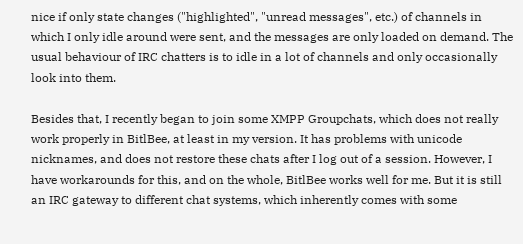nice if only state changes ("highlighted", "unread messages", etc.) of channels in which I only idle around were sent, and the messages are only loaded on demand. The usual behaviour of IRC chatters is to idle in a lot of channels and only occasionally look into them.

Besides that, I recently began to join some XMPP Groupchats, which does not really work properly in BitlBee, at least in my version. It has problems with unicode nicknames, and does not restore these chats after I log out of a session. However, I have workarounds for this, and on the whole, BitlBee works well for me. But it is still an IRC gateway to different chat systems, which inherently comes with some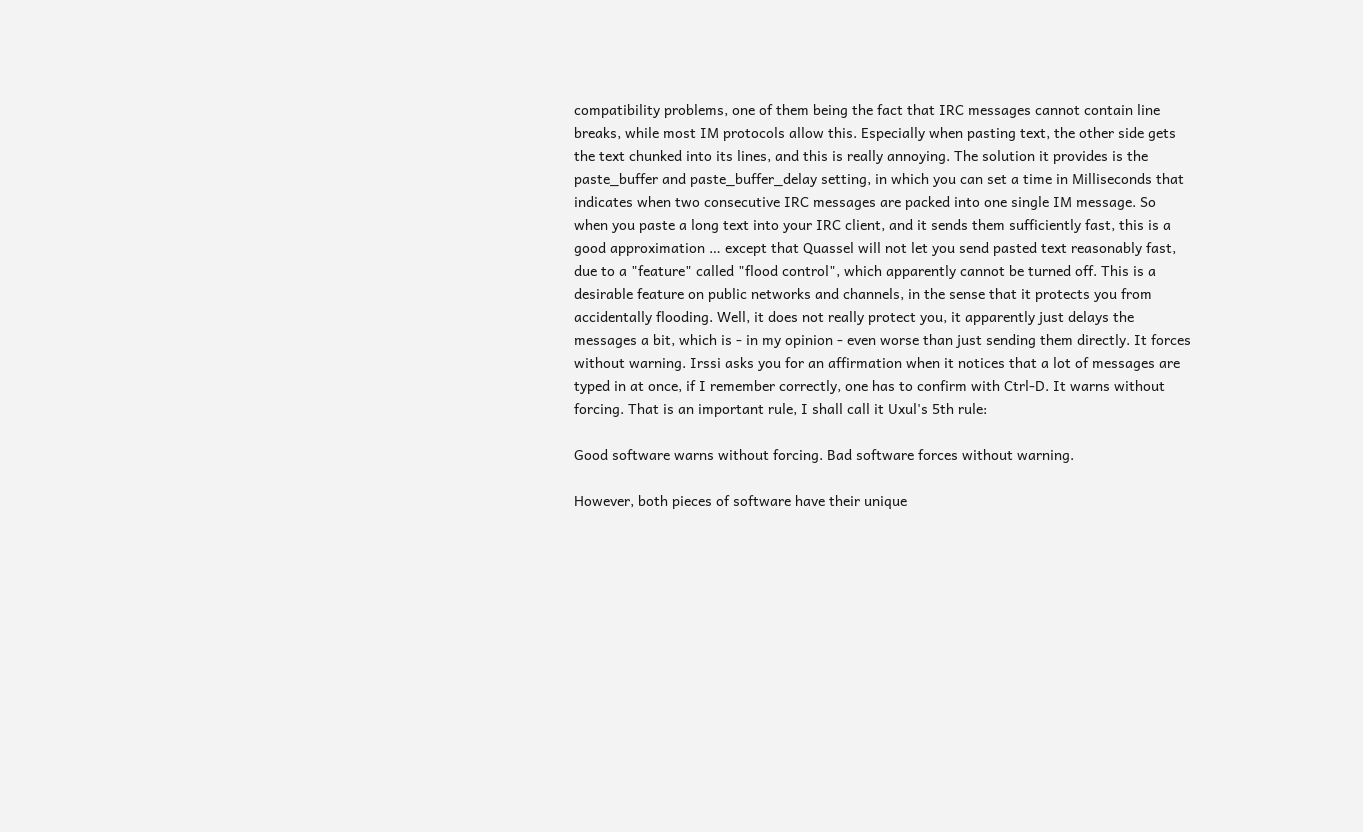compatibility problems, one of them being the fact that IRC messages cannot contain line breaks, while most IM protocols allow this. Especially when pasting text, the other side gets the text chunked into its lines, and this is really annoying. The solution it provides is the paste_buffer and paste_buffer_delay setting, in which you can set a time in Milliseconds that indicates when two consecutive IRC messages are packed into one single IM message. So when you paste a long text into your IRC client, and it sends them sufficiently fast, this is a good approximation … except that Quassel will not let you send pasted text reasonably fast, due to a "feature" called "flood control", which apparently cannot be turned off. This is a desirable feature on public networks and channels, in the sense that it protects you from accidentally flooding. Well, it does not really protect you, it apparently just delays the messages a bit, which is - in my opinion - even worse than just sending them directly. It forces without warning. Irssi asks you for an affirmation when it notices that a lot of messages are typed in at once, if I remember correctly, one has to confirm with Ctrl-D. It warns without forcing. That is an important rule, I shall call it Uxul's 5th rule:

Good software warns without forcing. Bad software forces without warning.

However, both pieces of software have their unique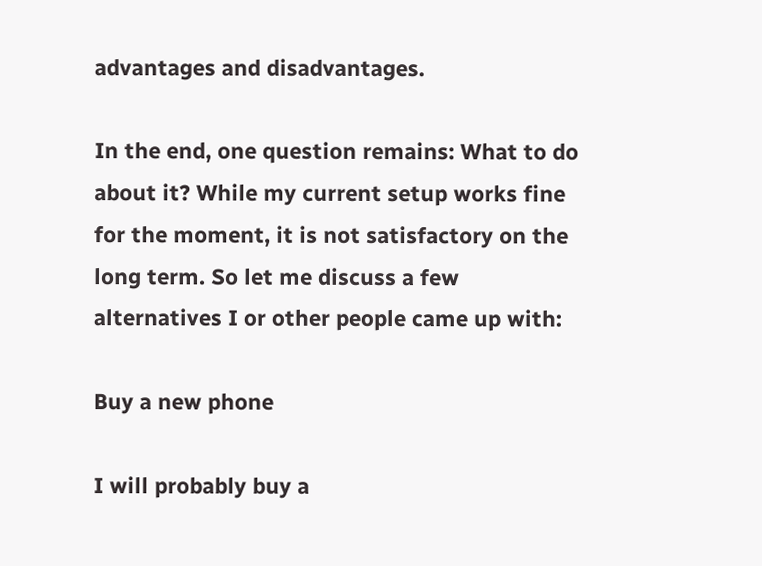advantages and disadvantages.

In the end, one question remains: What to do about it? While my current setup works fine for the moment, it is not satisfactory on the long term. So let me discuss a few alternatives I or other people came up with:

Buy a new phone

I will probably buy a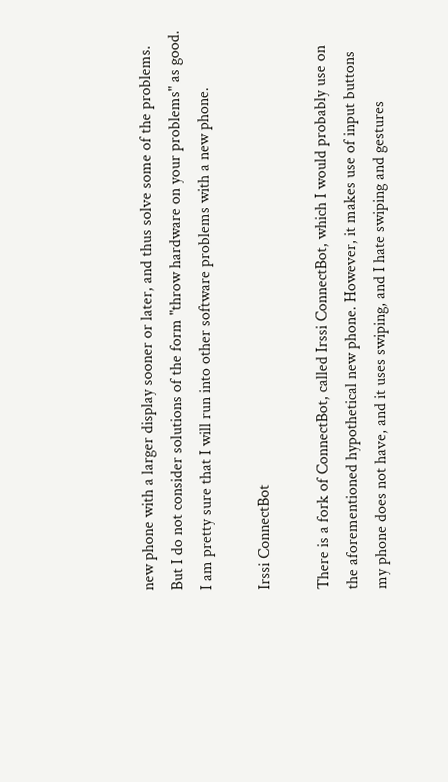new phone with a larger display sooner or later, and thus solve some of the problems. But I do not consider solutions of the form "throw hardware on your problems" as good. I am pretty sure that I will run into other software problems with a new phone.

Irssi ConnectBot

There is a fork of ConnectBot, called Irssi ConnectBot, which I would probably use on the aforementioned hypothetical new phone. However, it makes use of input buttons my phone does not have, and it uses swiping, and I hate swiping and gestures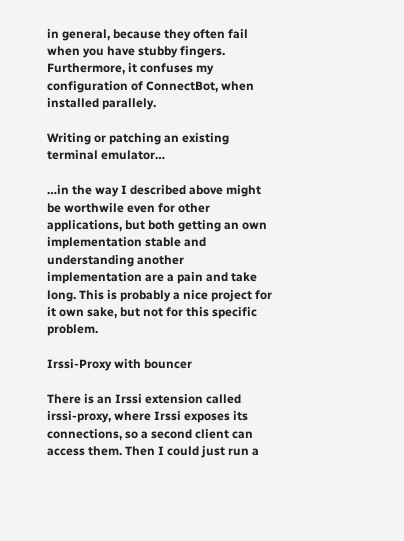in general, because they often fail when you have stubby fingers. Furthermore, it confuses my configuration of ConnectBot, when installed parallely.

Writing or patching an existing terminal emulator…

…in the way I described above might be worthwile even for other applications, but both getting an own implementation stable and understanding another implementation are a pain and take long. This is probably a nice project for it own sake, but not for this specific problem.

Irssi-Proxy with bouncer

There is an Irssi extension called irssi-proxy, where Irssi exposes its connections, so a second client can access them. Then I could just run a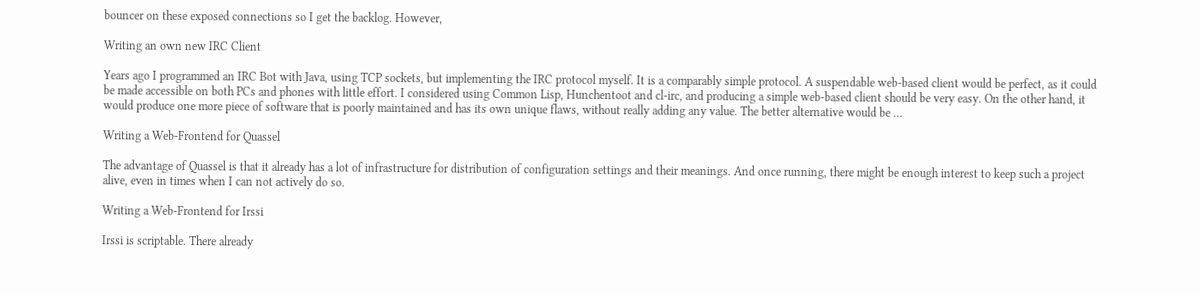bouncer on these exposed connections so I get the backlog. However,

Writing an own new IRC Client

Years ago I programmed an IRC Bot with Java, using TCP sockets, but implementing the IRC protocol myself. It is a comparably simple protocol. A suspendable web-based client would be perfect, as it could be made accessible on both PCs and phones with little effort. I considered using Common Lisp, Hunchentoot and cl-irc, and producing a simple web-based client should be very easy. On the other hand, it would produce one more piece of software that is poorly maintained and has its own unique flaws, without really adding any value. The better alternative would be …

Writing a Web-Frontend for Quassel

The advantage of Quassel is that it already has a lot of infrastructure for distribution of configuration settings and their meanings. And once running, there might be enough interest to keep such a project alive, even in times when I can not actively do so.

Writing a Web-Frontend for Irssi

Irssi is scriptable. There already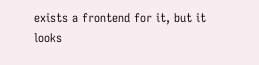exists a frontend for it, but it looks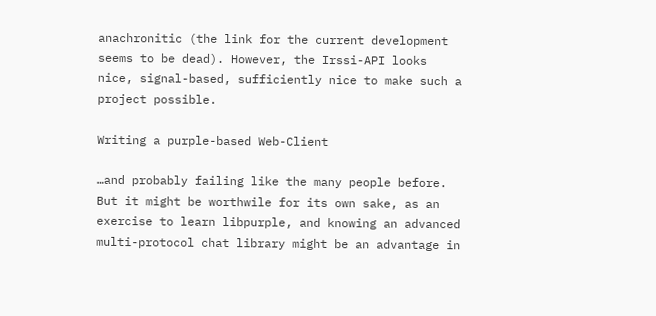anachronitic (the link for the current development seems to be dead). However, the Irssi-API looks nice, signal-based, sufficiently nice to make such a project possible.

Writing a purple-based Web-Client

…and probably failing like the many people before. But it might be worthwile for its own sake, as an exercise to learn libpurple, and knowing an advanced multi-protocol chat library might be an advantage in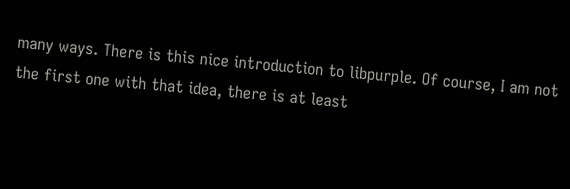many ways. There is this nice introduction to libpurple. Of course, I am not the first one with that idea, there is at least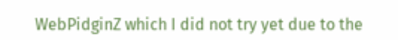WebPidginZ which I did not try yet due to the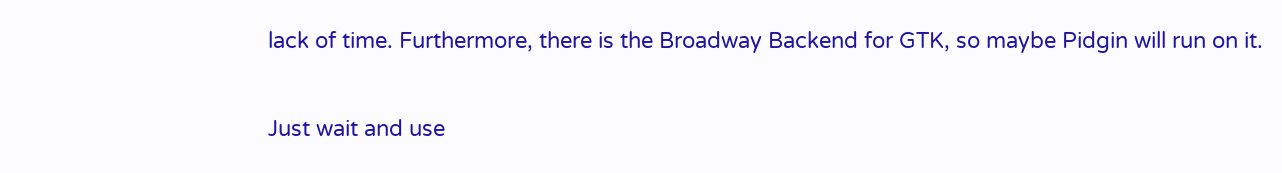lack of time. Furthermore, there is the Broadway Backend for GTK, so maybe Pidgin will run on it.

Just wait and use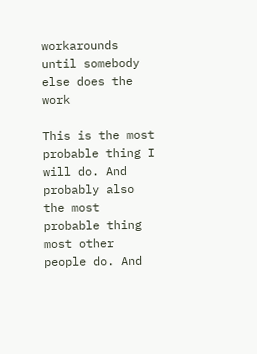workarounds until somebody else does the work

This is the most probable thing I will do. And probably also the most probable thing most other people do. And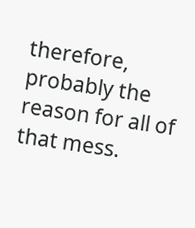therefore, probably the reason for all of that mess.